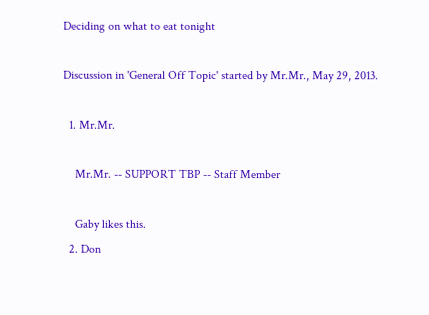Deciding on what to eat tonight

Discussion in 'General Off Topic' started by Mr.Mr., May 29, 2013.

  1. Mr.Mr.

    Mr.Mr. -- SUPPORT TBP -- Staff Member

    Gaby likes this.
  2. Don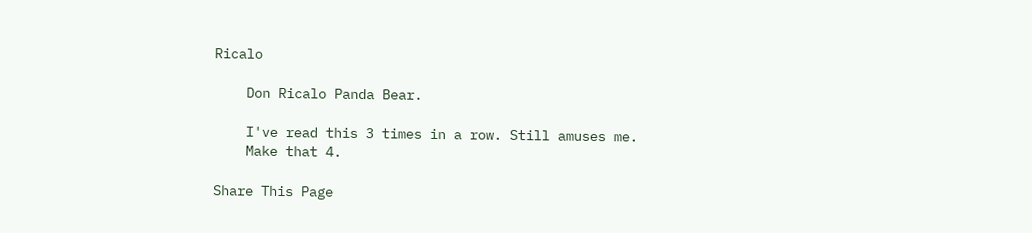Ricalo

    Don Ricalo Panda Bear.

    I've read this 3 times in a row. Still amuses me.
    Make that 4.

Share This Page